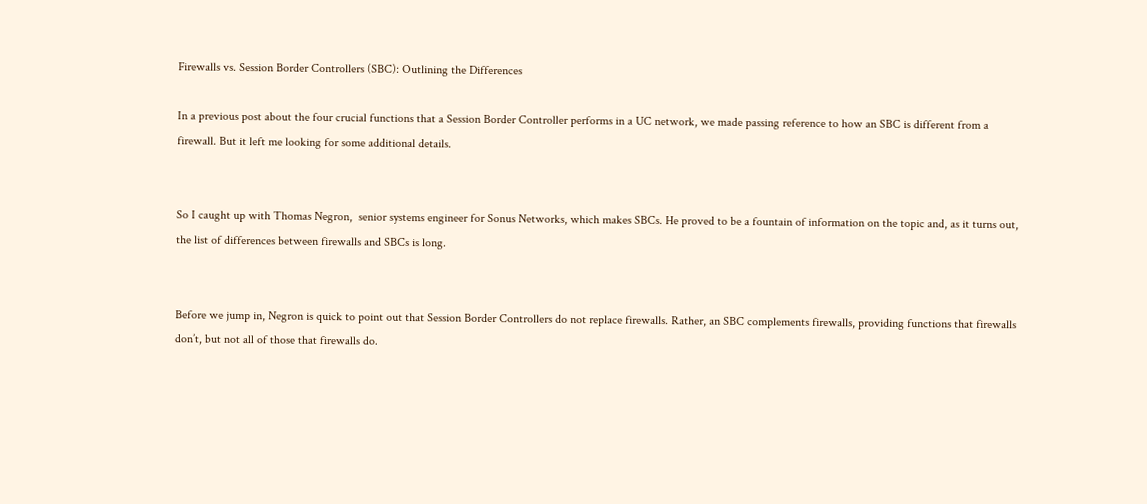Firewalls vs. Session Border Controllers (SBC): Outlining the Differences

In a previous post about the four crucial functions that a Session Border Controller performs in a UC network, we made passing reference to how an SBC is different from a firewall. But it left me looking for some additional details.


So I caught up with Thomas Negron,  senior systems engineer for Sonus Networks, which makes SBCs. He proved to be a fountain of information on the topic and, as it turns out, the list of differences between firewalls and SBCs is long.


Before we jump in, Negron is quick to point out that Session Border Controllers do not replace firewalls. Rather, an SBC complements firewalls, providing functions that firewalls don’t, but not all of those that firewalls do.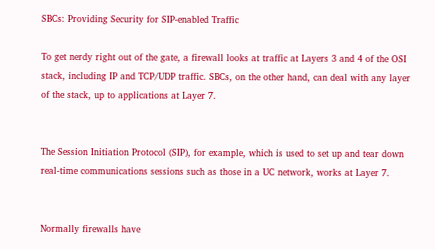SBCs: Providing Security for SIP-enabled Traffic

To get nerdy right out of the gate, a firewall looks at traffic at Layers 3 and 4 of the OSI stack, including IP and TCP/UDP traffic. SBCs, on the other hand, can deal with any layer of the stack, up to applications at Layer 7.


The Session Initiation Protocol (SIP), for example, which is used to set up and tear down real-time communications sessions such as those in a UC network, works at Layer 7.


Normally firewalls have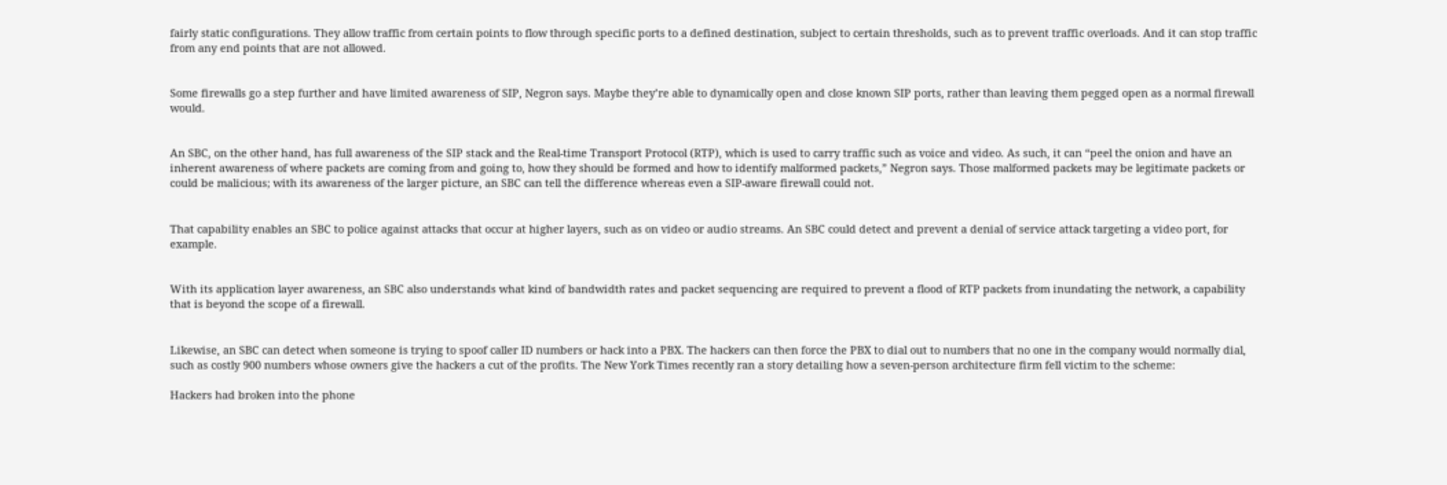fairly static configurations. They allow traffic from certain points to flow through specific ports to a defined destination, subject to certain thresholds, such as to prevent traffic overloads. And it can stop traffic from any end points that are not allowed.


Some firewalls go a step further and have limited awareness of SIP, Negron says. Maybe they’re able to dynamically open and close known SIP ports, rather than leaving them pegged open as a normal firewall would.


An SBC, on the other hand, has full awareness of the SIP stack and the Real-time Transport Protocol (RTP), which is used to carry traffic such as voice and video. As such, it can “peel the onion and have an inherent awareness of where packets are coming from and going to, how they should be formed and how to identify malformed packets,” Negron says. Those malformed packets may be legitimate packets or could be malicious; with its awareness of the larger picture, an SBC can tell the difference whereas even a SIP-aware firewall could not.


That capability enables an SBC to police against attacks that occur at higher layers, such as on video or audio streams. An SBC could detect and prevent a denial of service attack targeting a video port, for example.


With its application layer awareness, an SBC also understands what kind of bandwidth rates and packet sequencing are required to prevent a flood of RTP packets from inundating the network, a capability that is beyond the scope of a firewall.


Likewise, an SBC can detect when someone is trying to spoof caller ID numbers or hack into a PBX. The hackers can then force the PBX to dial out to numbers that no one in the company would normally dial, such as costly 900 numbers whose owners give the hackers a cut of the profits. The New York Times recently ran a story detailing how a seven-person architecture firm fell victim to the scheme:

Hackers had broken into the phone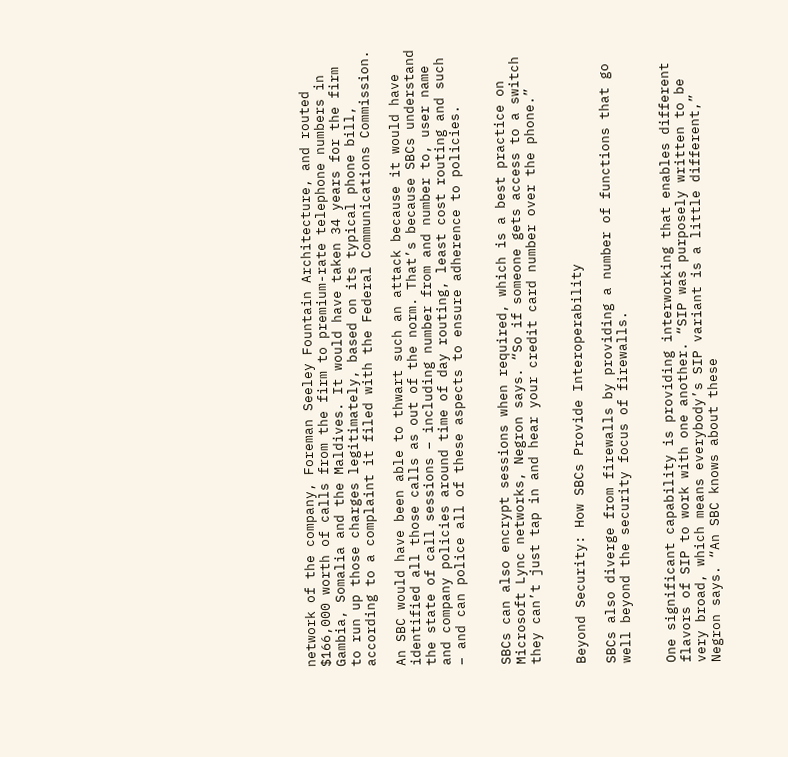network of the company, Foreman Seeley Fountain Architecture, and routed $166,000 worth of calls from the firm to premium-rate telephone numbers in Gambia, Somalia and the Maldives. It would have taken 34 years for the firm to run up those charges legitimately, based on its typical phone bill, according to a complaint it filed with the Federal Communications Commission.

An SBC would have been able to thwart such an attack because it would have identified all those calls as out of the norm. That’s because SBCs understand the state of call sessions – including number from and number to, user name and company policies around time of day routing, least cost routing and such – and can police all of these aspects to ensure adherence to policies.


SBCs can also encrypt sessions when required, which is a best practice on Microsoft Lync networks, Negron says. “So if someone gets access to a switch they can’t just tap in and hear your credit card number over the phone.”


Beyond Security: How SBCs Provide Interoperability

SBCs also diverge from firewalls by providing a number of functions that go well beyond the security focus of firewalls.


One significant capability is providing interworking that enables different flavors of SIP to work with one another. “SIP was purposely written to be very broad, which means everybody’s SIP variant is a little different,” Negron says. “An SBC knows about these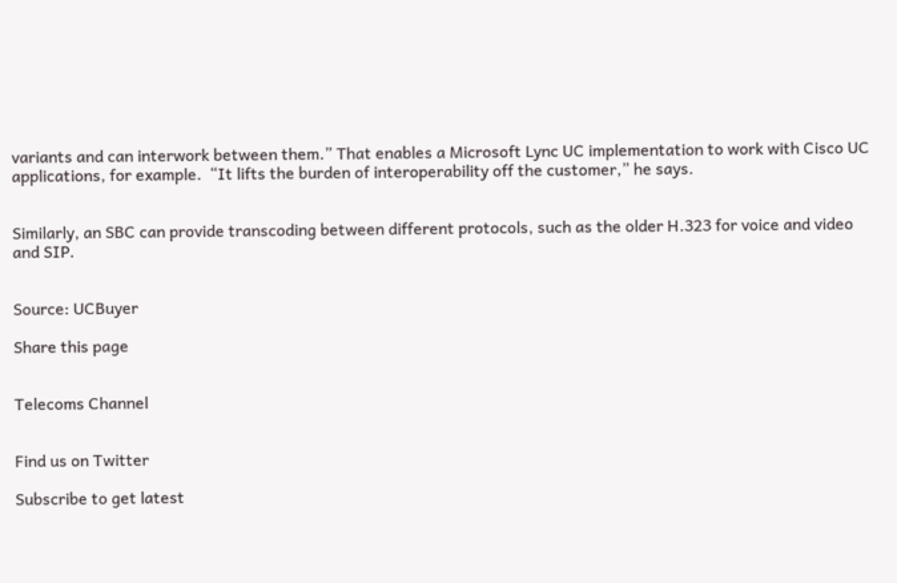variants and can interwork between them.” That enables a Microsoft Lync UC implementation to work with Cisco UC applications, for example.  “It lifts the burden of interoperability off the customer,” he says.


Similarly, an SBC can provide transcoding between different protocols, such as the older H.323 for voice and video and SIP.


Source: UCBuyer

Share this page


Telecoms Channel


Find us on Twitter

Subscribe to get latest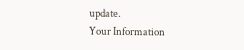update.
Your Information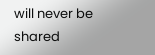will never be shared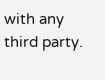with any third party.